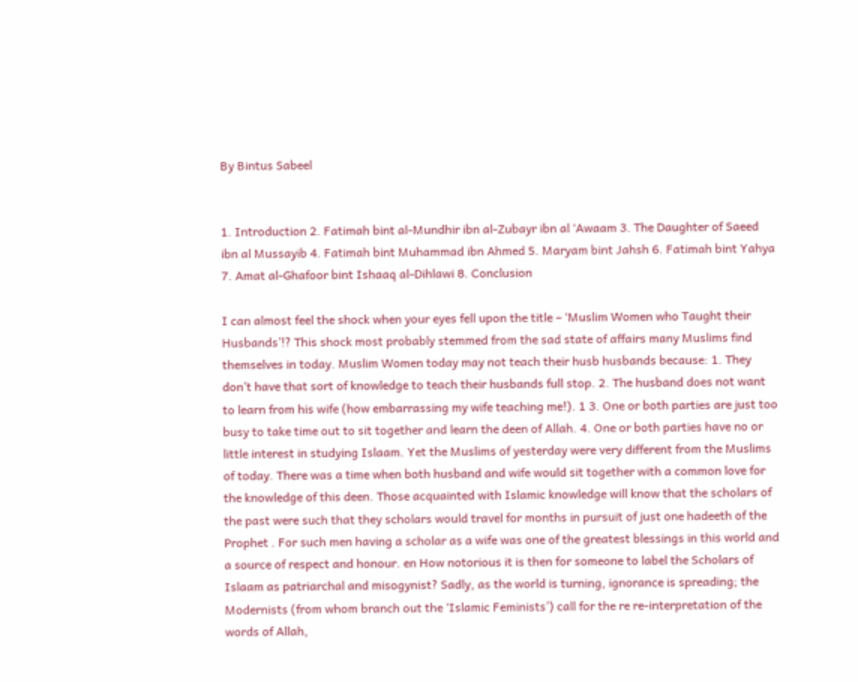By Bintus Sabeel


1. Introduction 2. Fatimah bint al-Mundhir ibn al-Zubayr ibn al ‘Awaam 3. The Daughter of Saeed ibn al Mussayib 4. Fatimah bint Muhammad ibn Ahmed 5. Maryam bint Jahsh 6. Fatimah bint Yahya 7. Amat al-Ghafoor bint Ishaaq al-Dihlawi 8. Conclusion

I can almost feel the shock when your eyes fell upon the title – ‘Muslim Women who Taught their Husbands’!? This shock most probably stemmed from the sad state of affairs many Muslims find themselves in today. Muslim Women today may not teach their husb husbands because: 1. They don’t have that sort of knowledge to teach their husbands full stop. 2. The husband does not want to learn from his wife (how embarrassing my wife teaching me!). 1 3. One or both parties are just too busy to take time out to sit together and learn the deen of Allah. 4. One or both parties have no or little interest in studying Islaam. Yet the Muslims of yesterday were very different from the Muslims of today. There was a time when both husband and wife would sit together with a common love for the knowledge of this deen. Those acquainted with Islamic knowledge will know that the scholars of the past were such that they scholars would travel for months in pursuit of just one hadeeth of the Prophet . For such men having a scholar as a wife was one of the greatest blessings in this world and a source of respect and honour. en How notorious it is then for someone to label the Scholars of Islaam as patriarchal and misogynist? Sadly, as the world is turning, ignorance is spreading; the Modernists (from whom branch out the ‘Islamic Feminists’) call for the re re-interpretation of the words of Allah,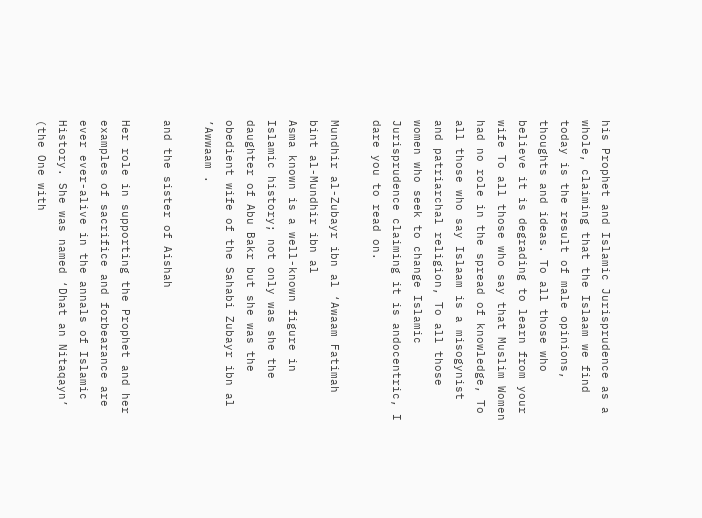his Prophet and Islamic Jurisprudence as a whole, claiming that the Islaam we find today is the result of male opinions, thoughts and ideas. To all those who believe it is degrading to learn from your wife To all those who say that Muslim Women had no role in the spread of knowledge, To all those who say Islaam is a misogynist and patriarchal religion, To all those women who seek to change Islamic Jurisprudence claiming it is andocentric, I dare you to read on.

Mundhir al-Zubayr ibn al ‘Awaam Fatimah bint al-Mundhir ibn al
Asma known is a well-known figure in Islamic history; not only was she the daughter of Abu Bakr but she was the obedient wife of the Sahabi Zubayr ibn al ’Awwaam .

and the sister of Aishah

Her role in supporting the Prophet and her examples of sacrifice and forbearance are ever ever-alive in the annals of Islamic History. She was named ‘Dhat an Nitaqayn’ (the One with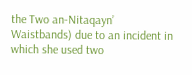the Two an-Nitaqayn’ Waistbands) due to an incident in which she used two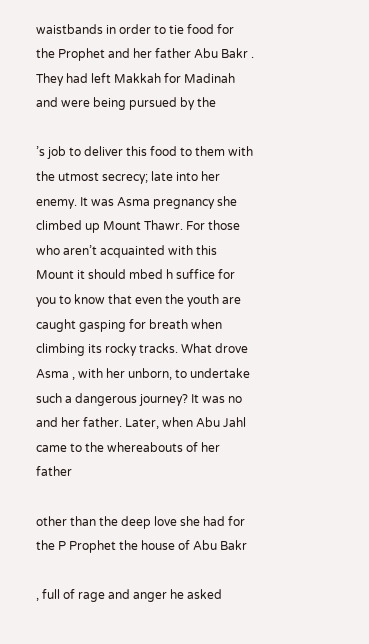waistbands in order to tie food for the Prophet and her father Abu Bakr . They had left Makkah for Madinah and were being pursued by the

’s job to deliver this food to them with the utmost secrecy; late into her enemy. It was Asma pregnancy she climbed up Mount Thawr. For those who aren’t acquainted with this Mount it should mbed h suffice for you to know that even the youth are caught gasping for breath when climbing its rocky tracks. What drove Asma , with her unborn, to undertake such a dangerous journey? It was no and her father. Later, when Abu Jahl came to the whereabouts of her father

other than the deep love she had for the P Prophet the house of Abu Bakr

, full of rage and anger he asked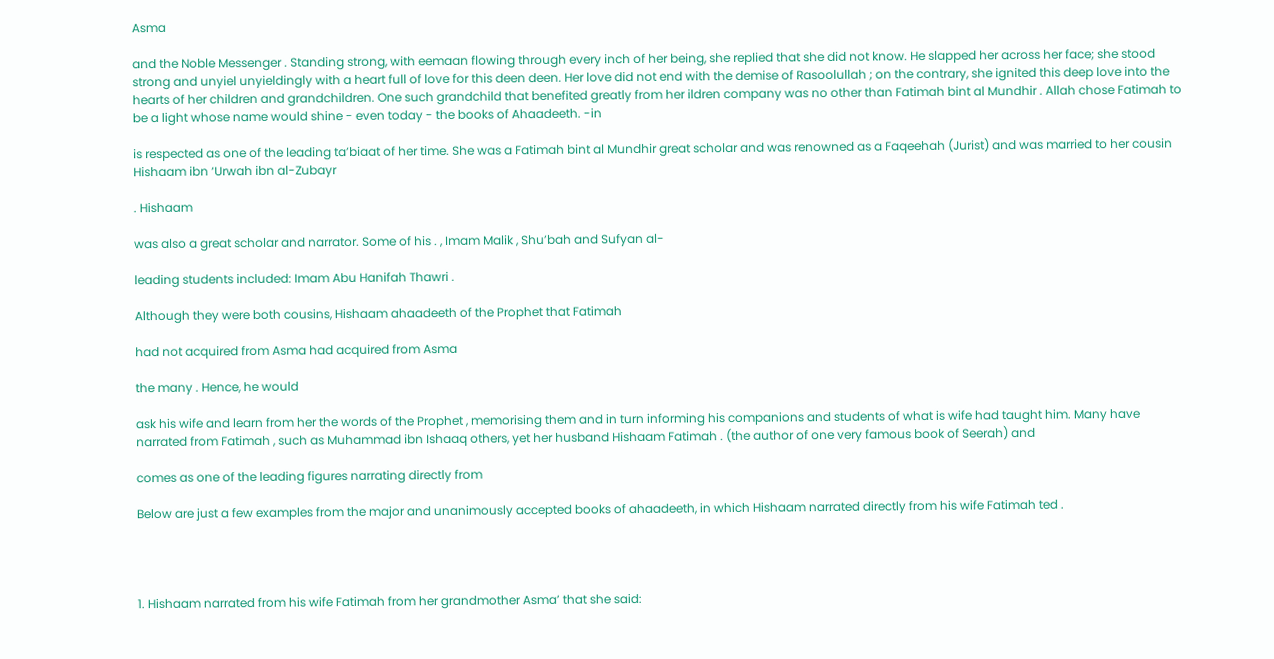Asma

and the Noble Messenger . Standing strong, with eemaan flowing through every inch of her being, she replied that she did not know. He slapped her across her face; she stood strong and unyiel unyieldingly with a heart full of love for this deen deen. Her love did not end with the demise of Rasoolullah ; on the contrary, she ignited this deep love into the hearts of her children and grandchildren. One such grandchild that benefited greatly from her ildren company was no other than Fatimah bint al Mundhir . Allah chose Fatimah to be a light whose name would shine - even today - the books of Ahaadeeth. -in

is respected as one of the leading ta’biaat of her time. She was a Fatimah bint al Mundhir great scholar and was renowned as a Faqeehah (Jurist) and was married to her cousin Hishaam ibn ‘Urwah ibn al-Zubayr

. Hishaam

was also a great scholar and narrator. Some of his . , Imam Malik , Shu’bah and Sufyan al-

leading students included: Imam Abu Hanifah Thawri .

Although they were both cousins, Hishaam ahaadeeth of the Prophet that Fatimah

had not acquired from Asma had acquired from Asma

the many . Hence, he would

ask his wife and learn from her the words of the Prophet , memorising them and in turn informing his companions and students of what is wife had taught him. Many have narrated from Fatimah , such as Muhammad ibn Ishaaq others, yet her husband Hishaam Fatimah . (the author of one very famous book of Seerah) and

comes as one of the leading figures narrating directly from

Below are just a few examples from the major and unanimously accepted books of ahaadeeth, in which Hishaam narrated directly from his wife Fatimah ted .




1. Hishaam narrated from his wife Fatimah from her grandmother Asma’ that she said: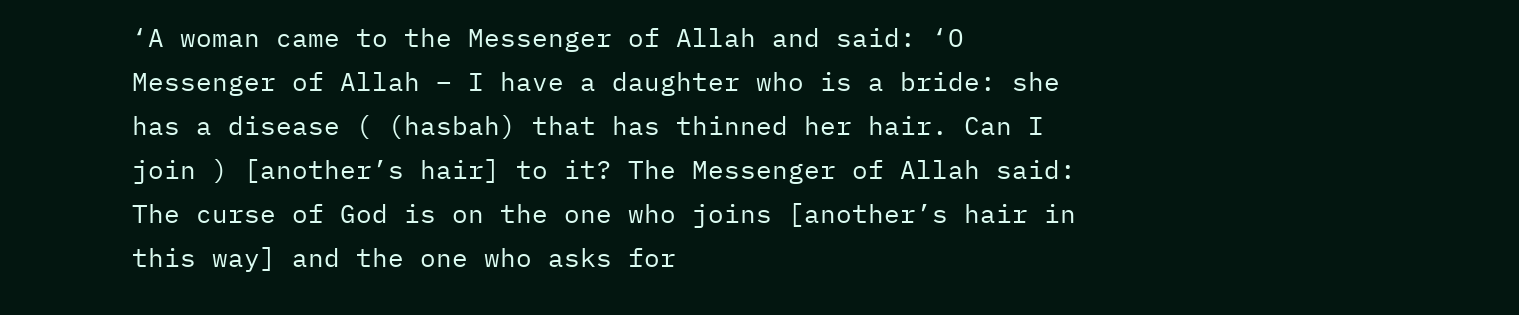‘A woman came to the Messenger of Allah and said: ‘O Messenger of Allah – I have a daughter who is a bride: she has a disease ( (hasbah) that has thinned her hair. Can I join ) [another’s hair] to it? The Messenger of Allah said: The curse of God is on the one who joins [another’s hair in this way] and the one who asks for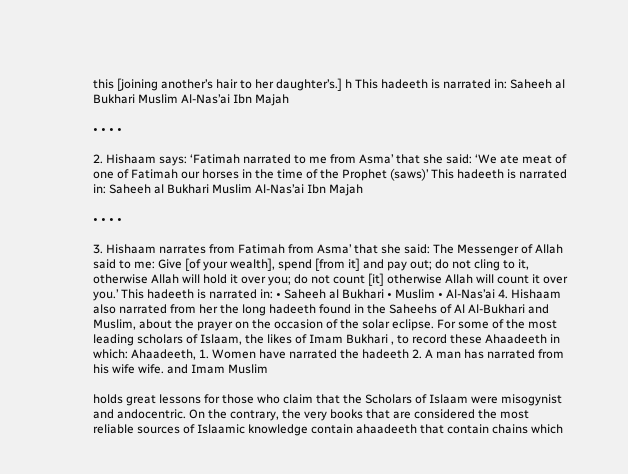this [joining another’s hair to her daughter’s.] h This hadeeth is narrated in: Saheeh al Bukhari Muslim Al-Nas’ai Ibn Majah

• • • •

2. Hishaam says: ‘Fatimah narrated to me from Asma’ that she said: ‘We ate meat of one of Fatimah our horses in the time of the Prophet (saws)’ This hadeeth is narrated in: Saheeh al Bukhari Muslim Al-Nas’ai Ibn Majah

• • • •

3. Hishaam narrates from Fatimah from Asma’ that she said: The Messenger of Allah said to me: Give [of your wealth], spend [from it] and pay out; do not cling to it, otherwise Allah will hold it over you; do not count [it] otherwise Allah will count it over you.’ This hadeeth is narrated in: • Saheeh al Bukhari • Muslim • Al-Nas’ai 4. Hishaam also narrated from her the long hadeeth found in the Saheehs of Al Al-Bukhari and Muslim, about the prayer on the occasion of the solar eclipse. For some of the most leading scholars of Islaam, the likes of Imam Bukhari , to record these Ahaadeeth in which: Ahaadeeth, 1. Women have narrated the hadeeth 2. A man has narrated from his wife wife. and Imam Muslim

holds great lessons for those who claim that the Scholars of Islaam were misogynist and andocentric. On the contrary, the very books that are considered the most reliable sources of Islaamic knowledge contain ahaadeeth that contain chains which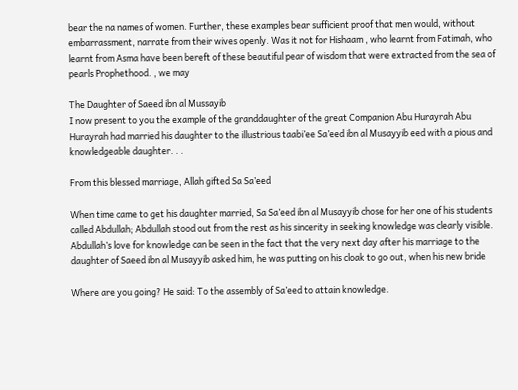bear the na names of women. Further, these examples bear sufficient proof that men would, without embarrassment, narrate from their wives openly. Was it not for Hishaam , who learnt from Fatimah, who learnt from Asma have been bereft of these beautiful pear of wisdom that were extracted from the sea of pearls Prophethood. , we may

The Daughter of Saeed ibn al Mussayib
I now present to you the example of the granddaughter of the great Companion Abu Hurayrah Abu Hurayrah had married his daughter to the illustrious taabi’ee Sa’eed ibn al Musayyib eed with a pious and knowledgeable daughter. . .

From this blessed marriage, Allah gifted Sa Sa’eed

When time came to get his daughter married, Sa Sa’eed ibn al Musayyib chose for her one of his students called Abdullah; Abdullah stood out from the rest as his sincerity in seeking knowledge was clearly visible. Abdullah’s love for knowledge can be seen in the fact that the very next day after his marriage to the daughter of Saeed ibn al Musayyib asked him, he was putting on his cloak to go out, when his new bride

Where are you going? He said: To the assembly of Sa’eed to attain knowledge.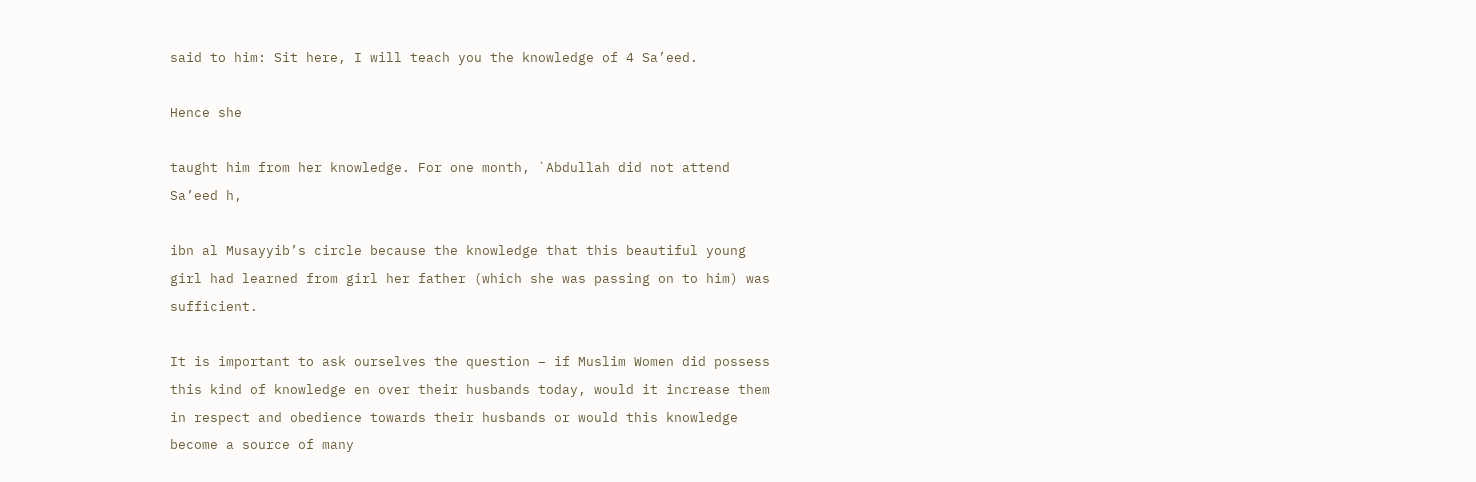said to him: Sit here, I will teach you the knowledge of 4 Sa’eed.

Hence she

taught him from her knowledge. For one month, `Abdullah did not attend Sa’eed h,

ibn al Musayyib’s circle because the knowledge that this beautiful young girl had learned from girl her father (which she was passing on to him) was sufficient.

It is important to ask ourselves the question – if Muslim Women did possess this kind of knowledge en over their husbands today, would it increase them in respect and obedience towards their husbands or would this knowledge become a source of many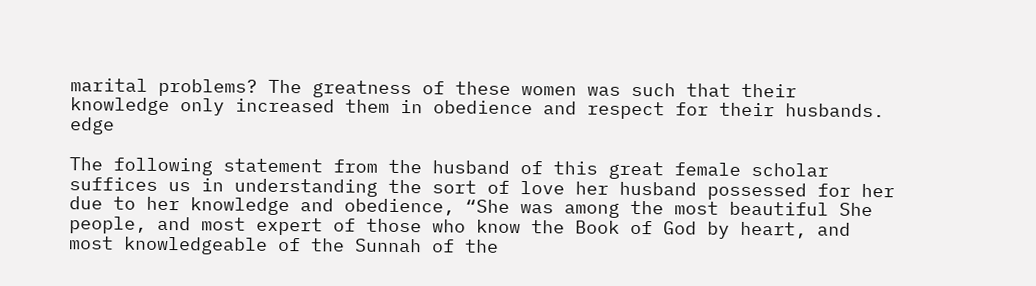marital problems? The greatness of these women was such that their knowledge only increased them in obedience and respect for their husbands. edge

The following statement from the husband of this great female scholar suffices us in understanding the sort of love her husband possessed for her due to her knowledge and obedience, “She was among the most beautiful She people, and most expert of those who know the Book of God by heart, and most knowledgeable of the Sunnah of the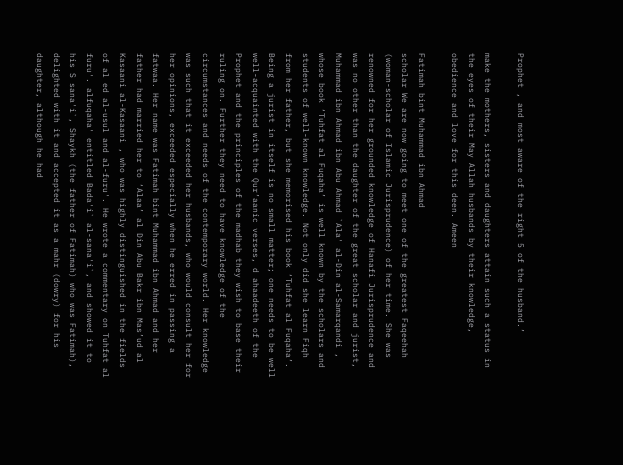Prophet , and most aware of the right 5 of the husband.’

make the mothers, sisters and daughters attain such a status in the eyes of their May Allah husbands by their knowledge, obedience and love for this deen. Ameen

Fatimah bint Muhammad ibn Ahmad
scholar We are now going to meet one of the greatest Faqeehah (woman-scholar of Islamic Jurisprudence) of her time. She was renowned for her grounded knowledge of Hanafi Jurisprudence and was no other than the daughter of the great scholar and jurist, Muhammad ibn Ahmad ibn Abu Ahmad `Ala' al-Din al-Samarqandi , whose book ‘Tuhfat al Fuqaha’ is well known by the scholars and students of well-known knowledge. Not only did she learn Fiqh from her father, but she memorised his book ‘Tuhfat al Fuqaha’. Being a jurist in itself is no small matter; one needs to be well well-acquainted with the Qur’aanic verses, d ahaadeeth of the Prophet and the principles of the madhab they wish to base their ruling on. Further they need to have knowledge of the circumstances and needs of the contemporary world. Her knowledge was such that it exceeded her husbands, who would consult her for her opinions, exceeded especially when he erred in passing a fatwaa. Her name was Fatimah bint Muhammad ibn Ahmad and her father had married her to ‘Alaa’ al Din Abu Bakr ibn Mas’ud al Kasaani al-Kasaani , who was highly distinguished in the fields of al ed al-usul and al-furu'. He wrote a commentary on Tuhfat al furu'. alfuqaha' entitled Bada'i` al-sana'i`, and showed it to his S sana'i`, Shaykh (the father of Fatimah) who was Fatimah), delighted with it and accepted it as a mahr (dowry) for his daughter, although he had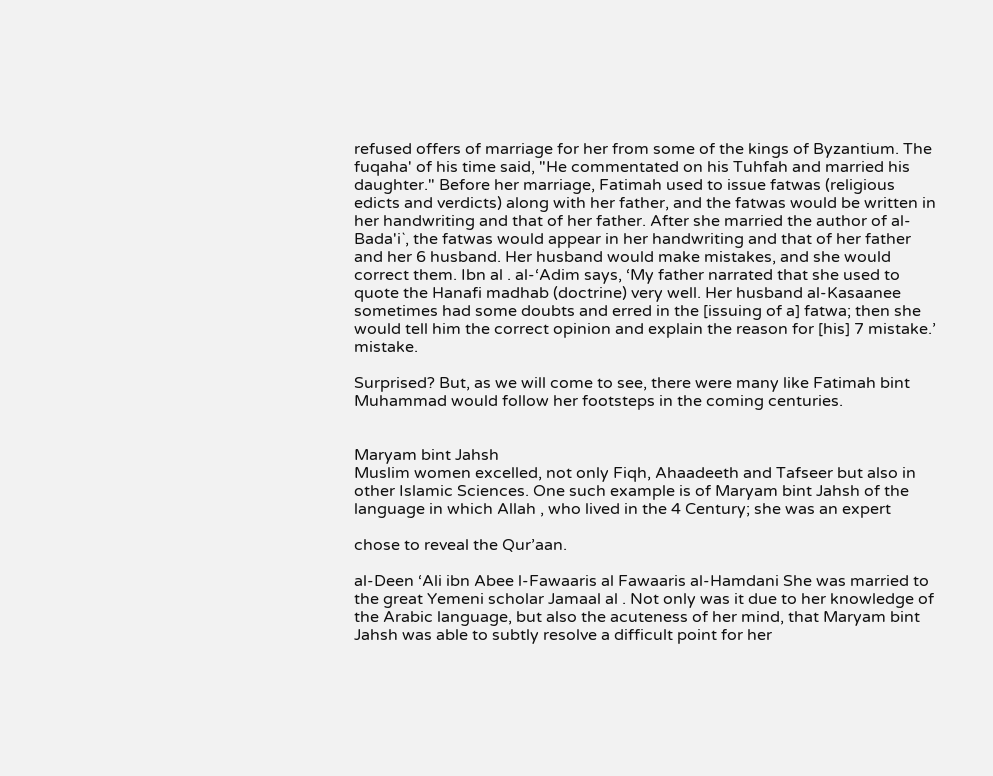refused offers of marriage for her from some of the kings of Byzantium. The fuqaha' of his time said, "He commentated on his Tuhfah and married his daughter." Before her marriage, Fatimah used to issue fatwas (religious edicts and verdicts) along with her father, and the fatwas would be written in her handwriting and that of her father. After she married the author of al-Bada'i`, the fatwas would appear in her handwriting and that of her father and her 6 husband. Her husband would make mistakes, and she would correct them. Ibn al . al-‘Adim says, ‘My father narrated that she used to quote the Hanafi madhab (doctrine) very well. Her husband al-Kasaanee sometimes had some doubts and erred in the [issuing of a] fatwa; then she would tell him the correct opinion and explain the reason for [his] 7 mistake.’ mistake.

Surprised? But, as we will come to see, there were many like Fatimah bint Muhammad would follow her footsteps in the coming centuries.


Maryam bint Jahsh
Muslim women excelled, not only Fiqh, Ahaadeeth and Tafseer but also in other Islamic Sciences. One such example is of Maryam bint Jahsh of the language in which Allah , who lived in the 4 Century; she was an expert

chose to reveal the Qur’aan.

al-Deen ‘Ali ibn Abee l-Fawaaris al Fawaaris al-Hamdani She was married to the great Yemeni scholar Jamaal al . Not only was it due to her knowledge of the Arabic language, but also the acuteness of her mind, that Maryam bint Jahsh was able to subtly resolve a difficult point for her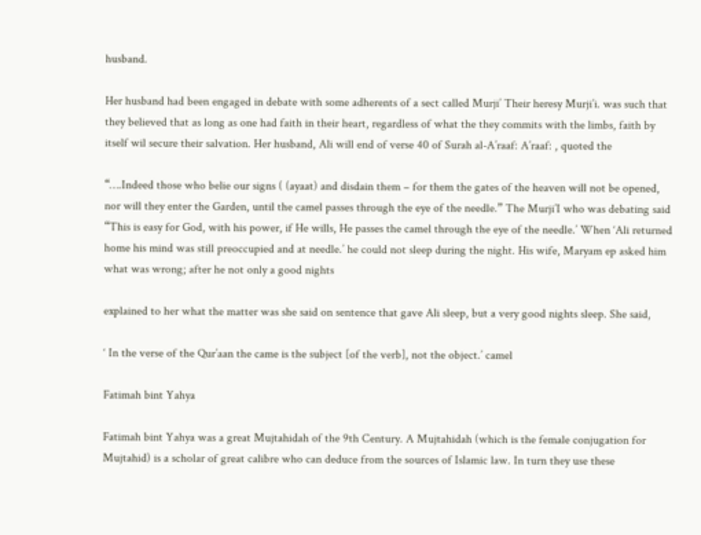husband.

Her husband had been engaged in debate with some adherents of a sect called Murji’ Their heresy Murji’i. was such that they believed that as long as one had faith in their heart, regardless of what the they commits with the limbs, faith by itself wil secure their salvation. Her husband, Ali will end of verse 40 of Surah al-A’raaf: A’raaf: , quoted the

“….Indeed those who belie our signs ( (ayaat) and disdain them – for them the gates of the heaven will not be opened, nor will they enter the Garden, until the camel passes through the eye of the needle.” The Murji’I who was debating said “This is easy for God, with his power, if He wills, He passes the camel through the eye of the needle.’ When ‘Ali returned home his mind was still preoccupied and at needle.’ he could not sleep during the night. His wife, Maryam ep asked him what was wrong; after he not only a good nights

explained to her what the matter was she said on sentence that gave Ali sleep, but a very good nights sleep. She said,

‘ In the verse of the Qur’aan the came is the subject [of the verb], not the object.’ camel

Fatimah bint Yahya

Fatimah bint Yahya was a great Mujtahidah of the 9th Century. A Mujtahidah (which is the female conjugation for Mujtahid) is a scholar of great calibre who can deduce from the sources of Islamic law. In turn they use these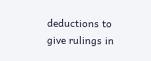deductions to give rulings in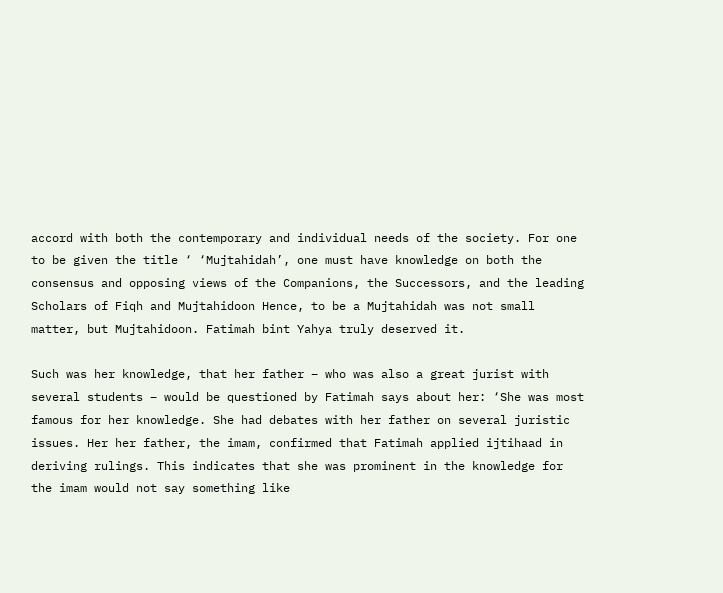accord with both the contemporary and individual needs of the society. For one to be given the title ‘ ‘Mujtahidah’, one must have knowledge on both the consensus and opposing views of the Companions, the Successors, and the leading Scholars of Fiqh and Mujtahidoon Hence, to be a Mujtahidah was not small matter, but Mujtahidoon. Fatimah bint Yahya truly deserved it.

Such was her knowledge, that her father – who was also a great jurist with several students – would be questioned by Fatimah says about her: ‘She was most famous for her knowledge. She had debates with her father on several juristic issues. Her her father, the imam, confirmed that Fatimah applied ijtihaad in deriving rulings. This indicates that she was prominent in the knowledge for the imam would not say something like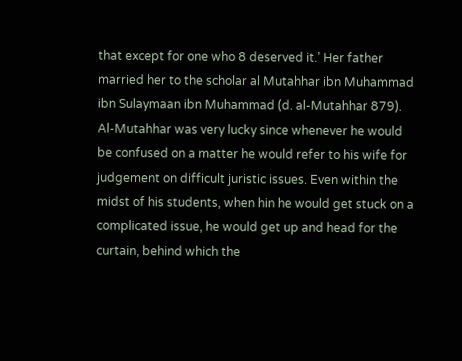that except for one who 8 deserved it.’ Her father married her to the scholar al Mutahhar ibn Muhammad ibn Sulaymaan ibn Muhammad (d. al-Mutahhar 879). Al-Mutahhar was very lucky since whenever he would be confused on a matter he would refer to his wife for judgement on difficult juristic issues. Even within the midst of his students, when hin he would get stuck on a complicated issue, he would get up and head for the curtain, behind which the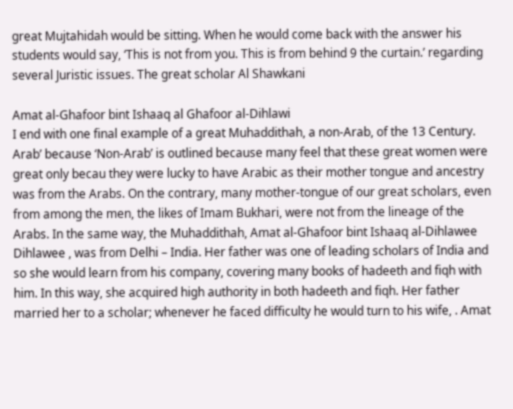great Mujtahidah would be sitting. When he would come back with the answer his students would say, ‘This is not from you. This is from behind 9 the curtain.’ regarding several Juristic issues. The great scholar Al Shawkani

Amat al-Ghafoor bint Ishaaq al Ghafoor al-Dihlawi
I end with one final example of a great Muhaddithah, a non-Arab, of the 13 Century. Arab’ because ‘Non-Arab’ is outlined because many feel that these great women were great only becau they were lucky to have Arabic as their mother tongue and ancestry was from the Arabs. On the contrary, many mother-tongue of our great scholars, even from among the men, the likes of Imam Bukhari, were not from the lineage of the Arabs. In the same way, the Muhaddithah, Amat al-Ghafoor bint Ishaaq al-Dihlawee Dihlawee , was from Delhi – India. Her father was one of leading scholars of India and so she would learn from his company, covering many books of hadeeth and fiqh with him. In this way, she acquired high authority in both hadeeth and fiqh. Her father married her to a scholar; whenever he faced difficulty he would turn to his wife, . Amat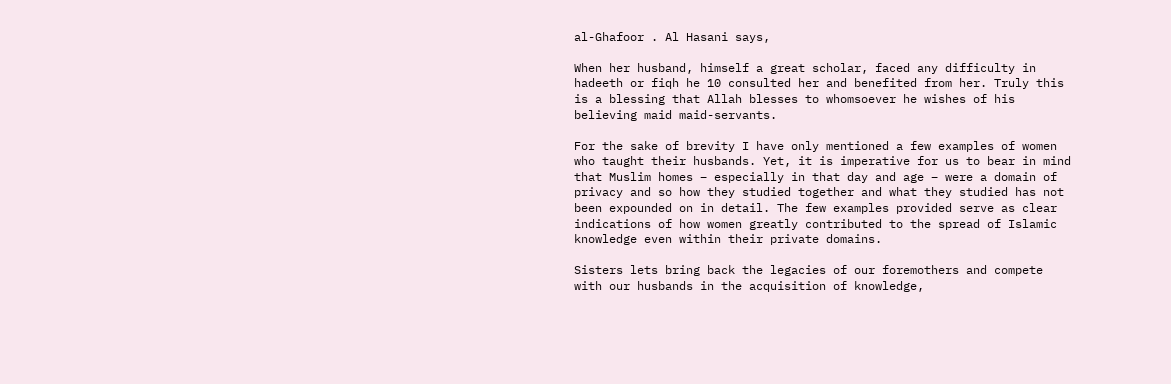al-Ghafoor . Al Hasani says,

When her husband, himself a great scholar, faced any difficulty in hadeeth or fiqh he 10 consulted her and benefited from her. Truly this is a blessing that Allah blesses to whomsoever he wishes of his believing maid maid-servants.

For the sake of brevity I have only mentioned a few examples of women who taught their husbands. Yet, it is imperative for us to bear in mind that Muslim homes – especially in that day and age – were a domain of privacy and so how they studied together and what they studied has not been expounded on in detail. The few examples provided serve as clear indications of how women greatly contributed to the spread of Islamic knowledge even within their private domains.

Sisters lets bring back the legacies of our foremothers and compete with our husbands in the acquisition of knowledge,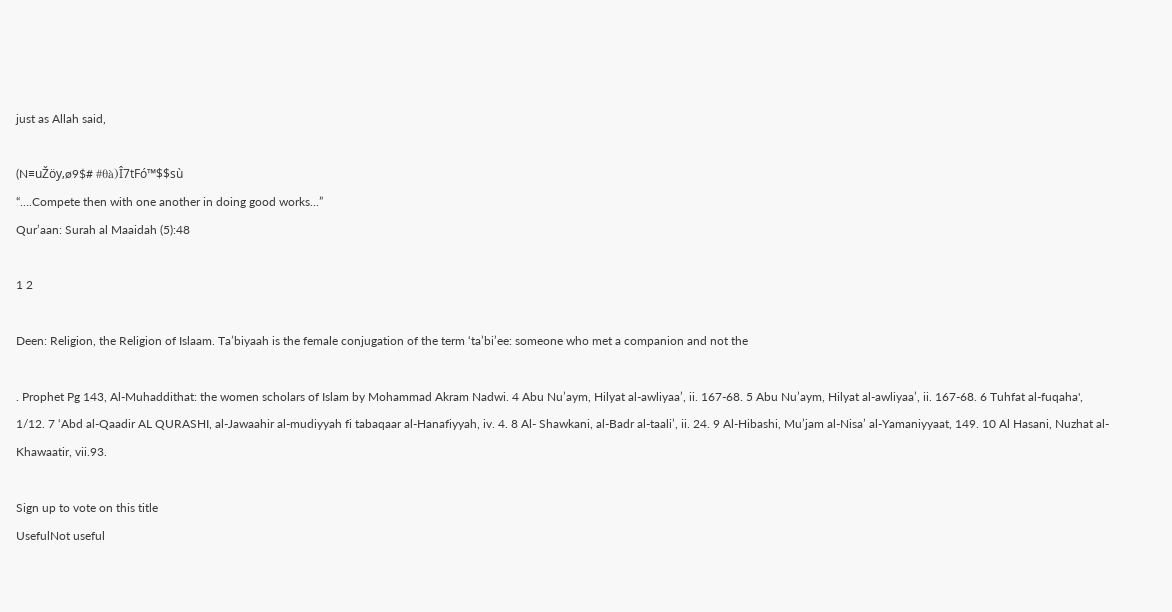just as Allah said,

(N≡uŽöy‚ø9$# #θà)Î7tFó™$$sù
“….Compete then with one another in doing good works...”
Qur’aan: Surah al Maaidah (5):48

1 2

Deen: Religion, the Religion of Islaam. Ta’biyaah is the female conjugation of the term ‘ta’bi’ee: someone who met a companion and not the

. Prophet Pg 143, Al-Muhaddithat: the women scholars of Islam by Mohammad Akram Nadwi. 4 Abu Nu’aym, Hilyat al-awliyaa’, ii. 167-68. 5 Abu Nu’aym, Hilyat al-awliyaa’, ii. 167-68. 6 Tuhfat al-fuqaha', 1/12. 7 ‘Abd al-Qaadir AL QURASHI, al-Jawaahir al-mudiyyah fi tabaqaar al-Hanafiyyah, iv. 4. 8 Al- Shawkani, al-Badr al-taali’, ii. 24. 9 Al-Hibashi, Mu’jam al-Nisa’ al-Yamaniyyaat, 149. 10 Al Hasani, Nuzhat al-Khawaatir, vii.93.

Sign up to vote on this title
UsefulNot useful